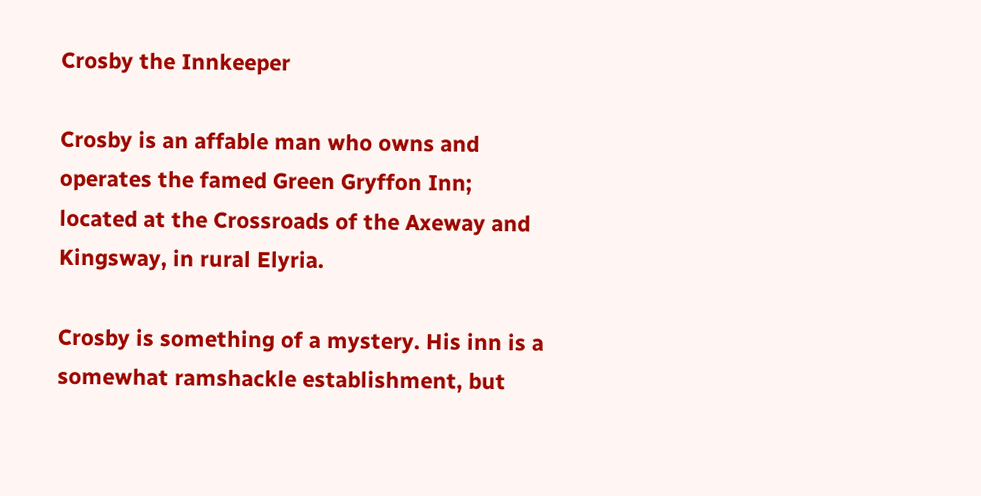Crosby the Innkeeper

Crosby is an affable man who owns and operates the famed Green Gryffon Inn; located at the Crossroads of the Axeway and Kingsway, in rural Elyria.

Crosby is something of a mystery. His inn is a somewhat ramshackle establishment, but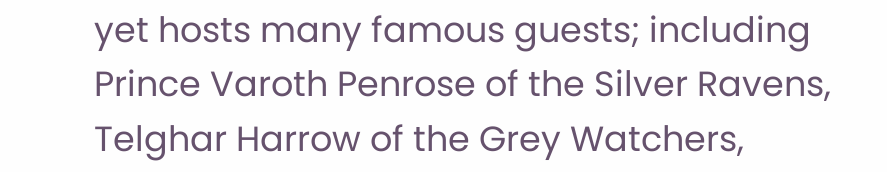yet hosts many famous guests; including Prince Varoth Penrose of the Silver Ravens, Telghar Harrow of the Grey Watchers,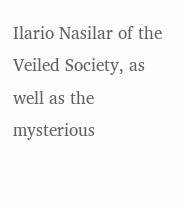Ilario Nasilar of the Veiled Society, as well as the mysterious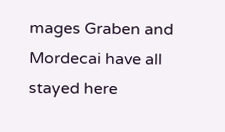mages Graben and Mordecai have all stayed here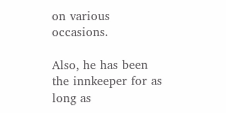on various occasions.

Also, he has been the innkeeper for as long as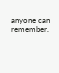anyone can remember.